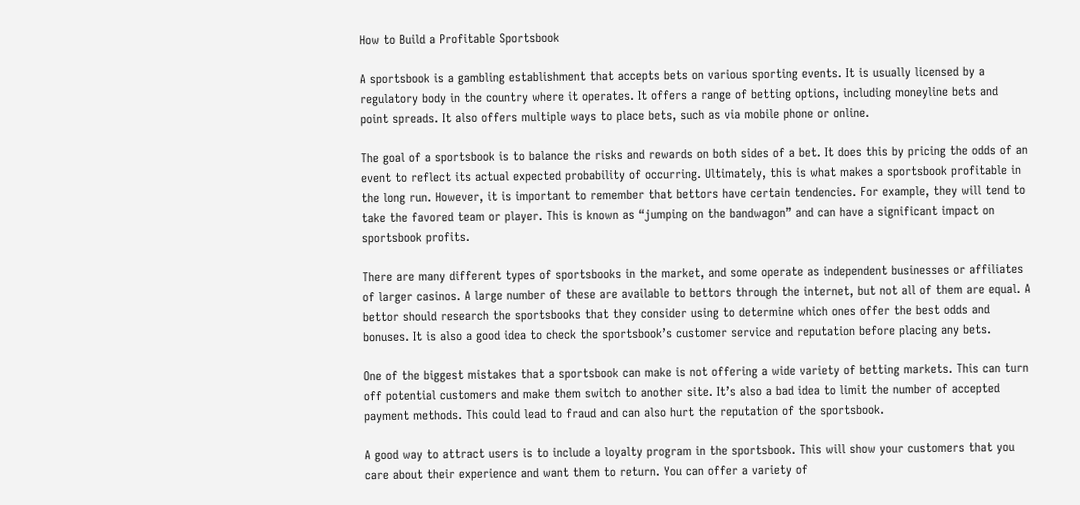How to Build a Profitable Sportsbook

A sportsbook is a gambling establishment that accepts bets on various sporting events. It is usually licensed by a regulatory body in the country where it operates. It offers a range of betting options, including moneyline bets and point spreads. It also offers multiple ways to place bets, such as via mobile phone or online.

The goal of a sportsbook is to balance the risks and rewards on both sides of a bet. It does this by pricing the odds of an event to reflect its actual expected probability of occurring. Ultimately, this is what makes a sportsbook profitable in the long run. However, it is important to remember that bettors have certain tendencies. For example, they will tend to take the favored team or player. This is known as “jumping on the bandwagon” and can have a significant impact on sportsbook profits.

There are many different types of sportsbooks in the market, and some operate as independent businesses or affiliates of larger casinos. A large number of these are available to bettors through the internet, but not all of them are equal. A bettor should research the sportsbooks that they consider using to determine which ones offer the best odds and bonuses. It is also a good idea to check the sportsbook’s customer service and reputation before placing any bets.

One of the biggest mistakes that a sportsbook can make is not offering a wide variety of betting markets. This can turn off potential customers and make them switch to another site. It’s also a bad idea to limit the number of accepted payment methods. This could lead to fraud and can also hurt the reputation of the sportsbook.

A good way to attract users is to include a loyalty program in the sportsbook. This will show your customers that you care about their experience and want them to return. You can offer a variety of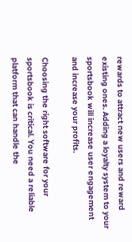rewards to attract new users and reward existing ones. Adding a loyalty system to your sportsbook will increase user engagement and increase your profits.

Choosing the right software for your sportsbook is critical. You need a reliable platform that can handle the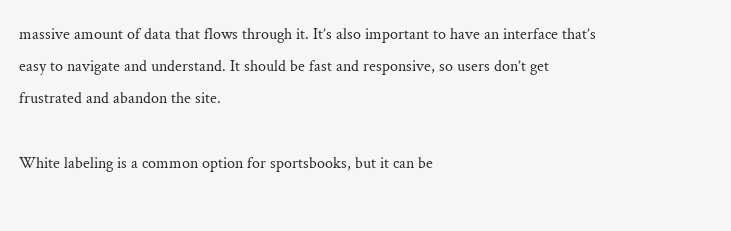massive amount of data that flows through it. It’s also important to have an interface that’s easy to navigate and understand. It should be fast and responsive, so users don’t get frustrated and abandon the site.

White labeling is a common option for sportsbooks, but it can be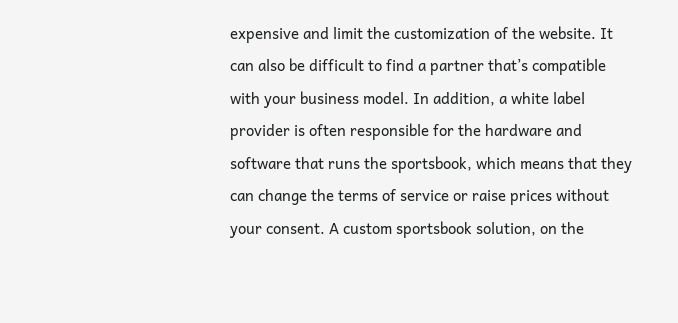expensive and limit the customization of the website. It can also be difficult to find a partner that’s compatible with your business model. In addition, a white label provider is often responsible for the hardware and software that runs the sportsbook, which means that they can change the terms of service or raise prices without your consent. A custom sportsbook solution, on the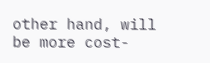other hand, will be more cost-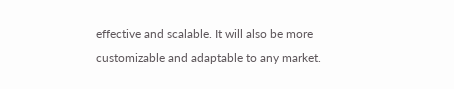effective and scalable. It will also be more customizable and adaptable to any market.